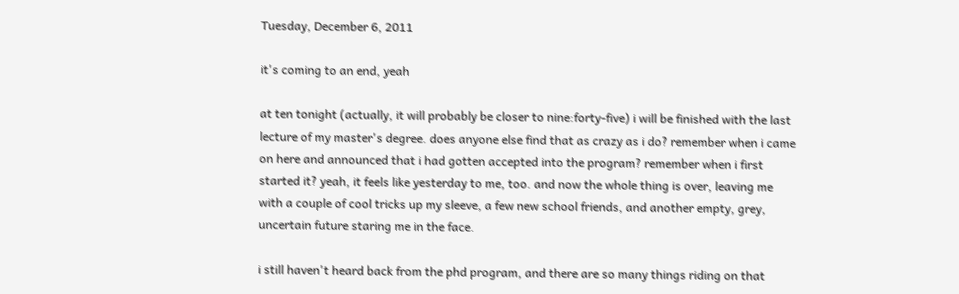Tuesday, December 6, 2011

it's coming to an end, yeah

at ten tonight (actually, it will probably be closer to nine:forty-five) i will be finished with the last lecture of my master's degree. does anyone else find that as crazy as i do? remember when i came on here and announced that i had gotten accepted into the program? remember when i first started it? yeah, it feels like yesterday to me, too. and now the whole thing is over, leaving me with a couple of cool tricks up my sleeve, a few new school friends, and another empty, grey, uncertain future staring me in the face.

i still haven't heard back from the phd program, and there are so many things riding on that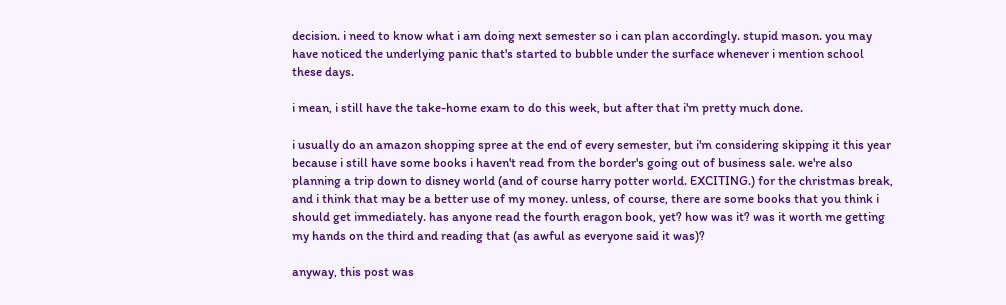decision. i need to know what i am doing next semester so i can plan accordingly. stupid mason. you may have noticed the underlying panic that's started to bubble under the surface whenever i mention school these days.

i mean, i still have the take-home exam to do this week, but after that i'm pretty much done.

i usually do an amazon shopping spree at the end of every semester, but i'm considering skipping it this year because i still have some books i haven't read from the border's going out of business sale. we're also planning a trip down to disney world (and of course harry potter world. EXCITING.) for the christmas break, and i think that may be a better use of my money. unless, of course, there are some books that you think i should get immediately. has anyone read the fourth eragon book, yet? how was it? was it worth me getting my hands on the third and reading that (as awful as everyone said it was)?

anyway, this post was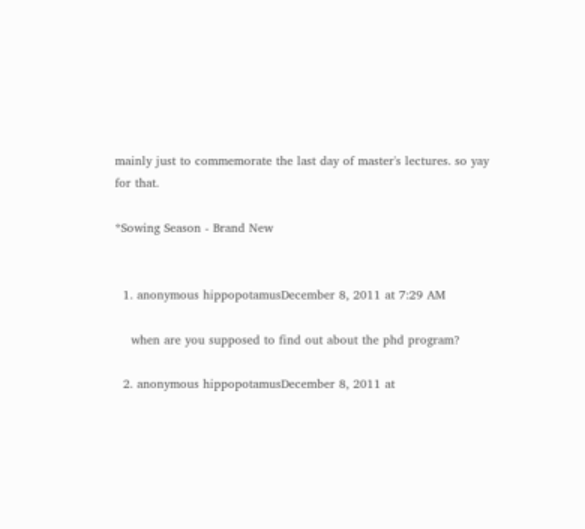mainly just to commemorate the last day of master's lectures. so yay for that.

*Sowing Season - Brand New


  1. anonymous hippopotamusDecember 8, 2011 at 7:29 AM

    when are you supposed to find out about the phd program?

  2. anonymous hippopotamusDecember 8, 2011 at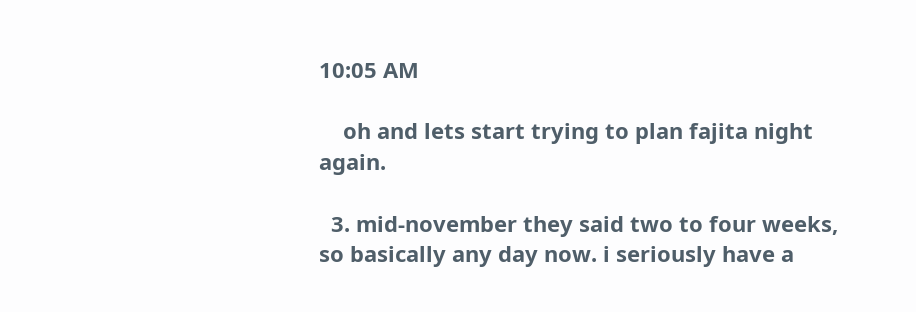10:05 AM

    oh and lets start trying to plan fajita night again.

  3. mid-november they said two to four weeks, so basically any day now. i seriously have a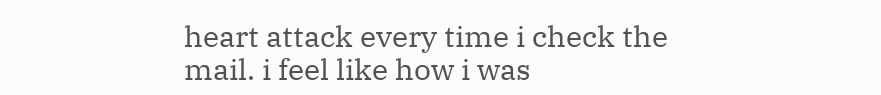heart attack every time i check the mail. i feel like how i was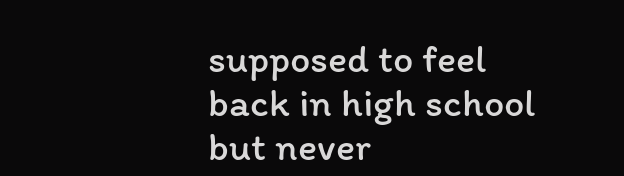supposed to feel back in high school but never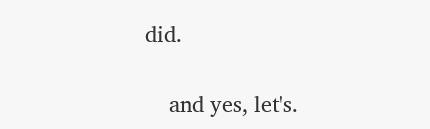did.

    and yes, let's.